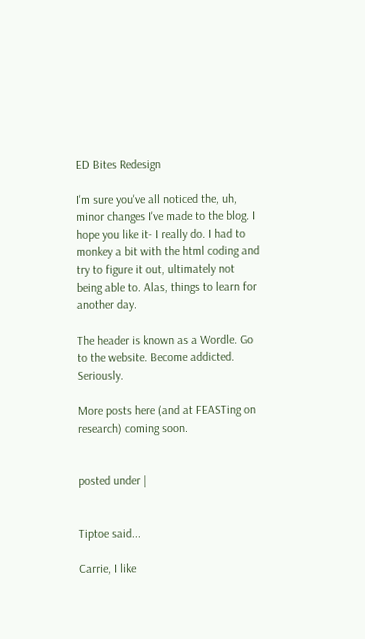ED Bites Redesign

I'm sure you've all noticed the, uh, minor changes I've made to the blog. I hope you like it- I really do. I had to monkey a bit with the html coding and try to figure it out, ultimately not being able to. Alas, things to learn for another day.

The header is known as a Wordle. Go to the website. Become addicted. Seriously.

More posts here (and at FEASTing on research) coming soon.


posted under |


Tiptoe said...

Carrie, I like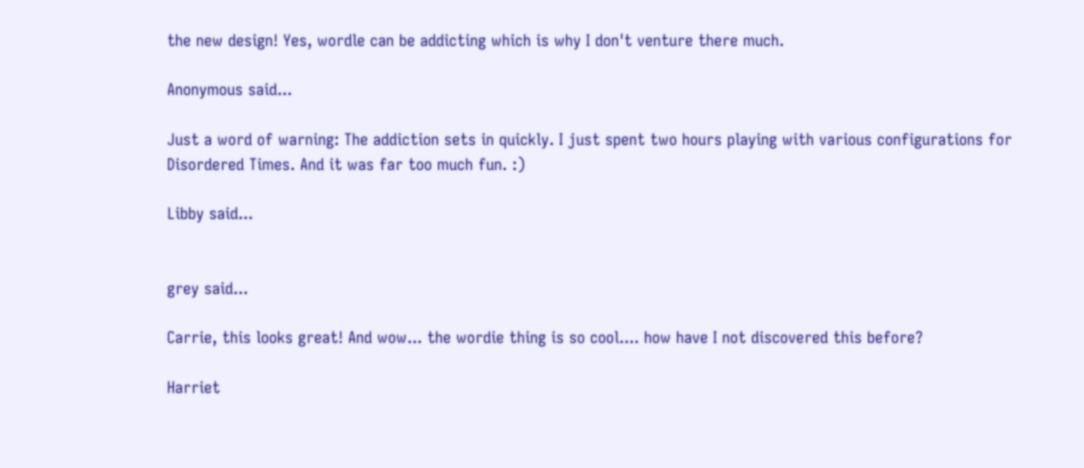the new design! Yes, wordle can be addicting which is why I don't venture there much.

Anonymous said...

Just a word of warning: The addiction sets in quickly. I just spent two hours playing with various configurations for Disordered Times. And it was far too much fun. :)

Libby said...


grey said...

Carrie, this looks great! And wow... the wordie thing is so cool.... how have I not discovered this before?

Harriet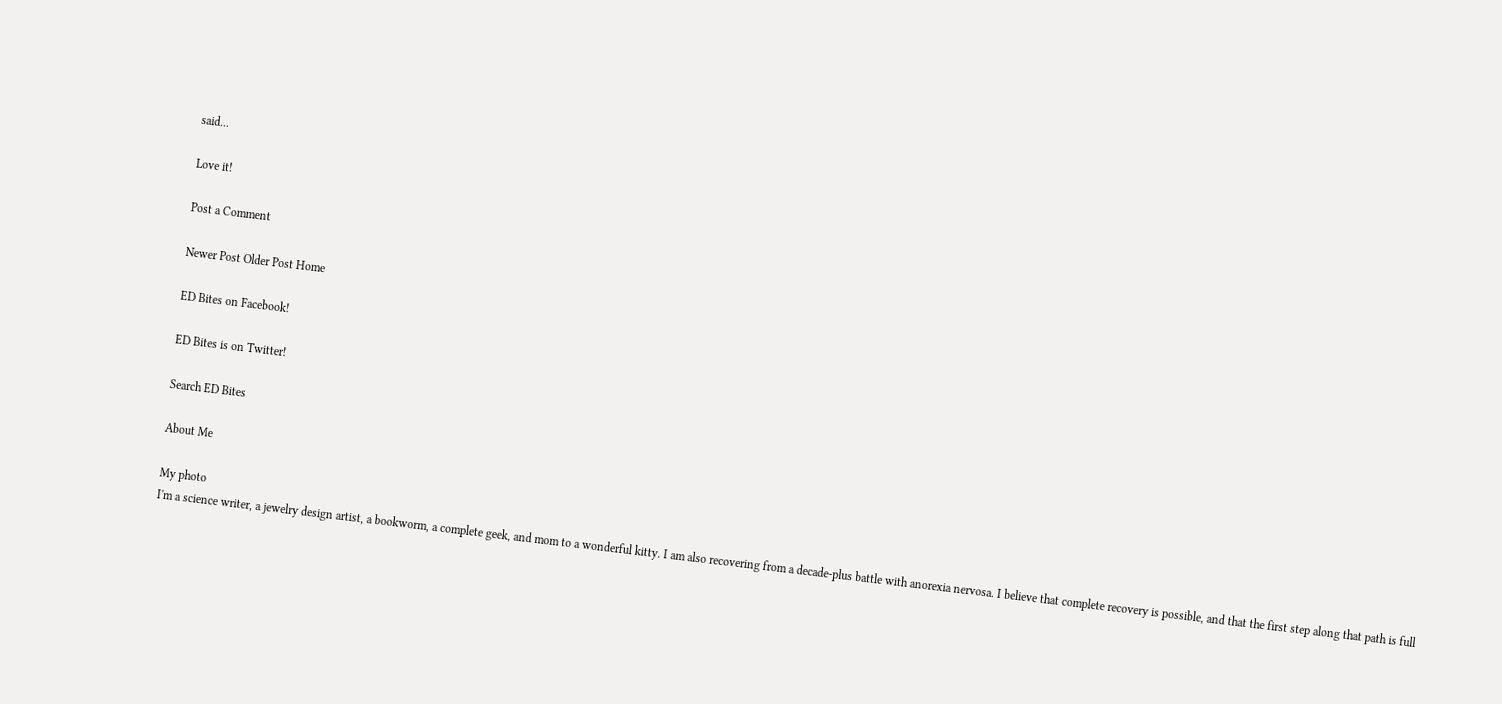said...

Love it!

Post a Comment

Newer Post Older Post Home

ED Bites on Facebook!

ED Bites is on Twitter!

Search ED Bites

About Me

My photo
I'm a science writer, a jewelry design artist, a bookworm, a complete geek, and mom to a wonderful kitty. I am also recovering from a decade-plus battle with anorexia nervosa. I believe that complete recovery is possible, and that the first step along that path is full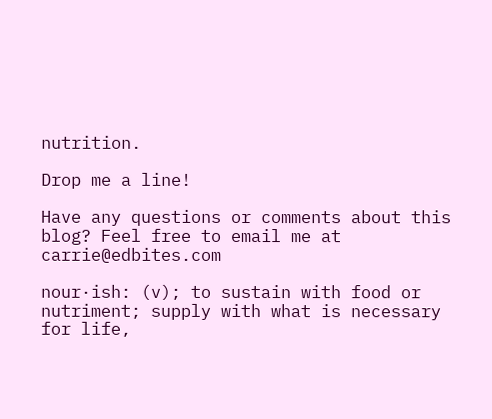nutrition.

Drop me a line!

Have any questions or comments about this blog? Feel free to email me at carrie@edbites.com

nour·ish: (v); to sustain with food or nutriment; supply with what is necessary for life,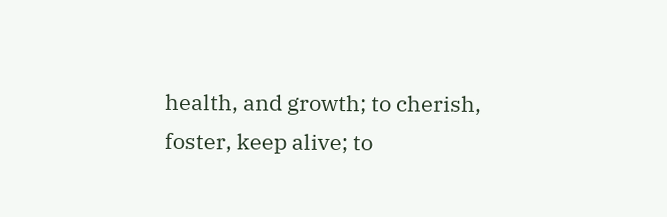health, and growth; to cherish, foster, keep alive; to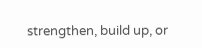strengthen, build up, or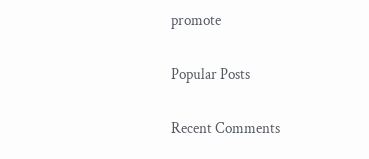promote


Popular Posts


Recent Comments